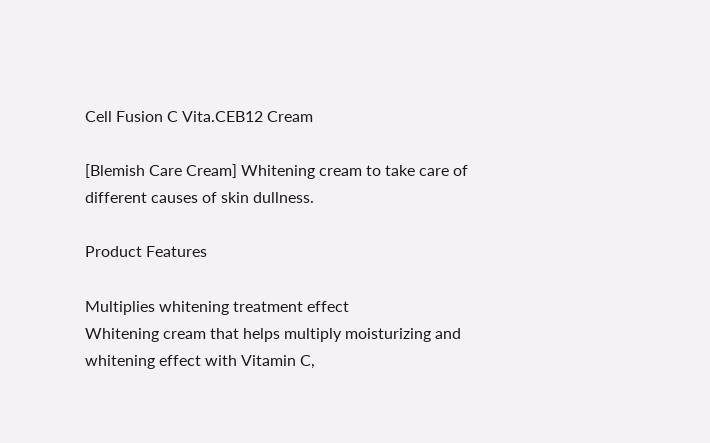Cell Fusion C Vita.CEB12 Cream

[Blemish Care Cream] Whitening cream to take care of different causes of skin dullness.

Product Features

Multiplies whitening treatment effect
Whitening cream that helps multiply moisturizing and whitening effect with Vitamin C,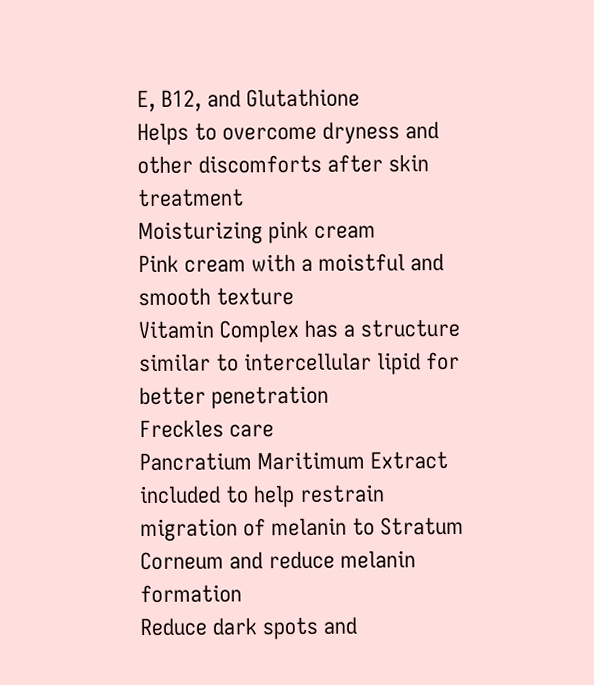E, B12, and Glutathione
Helps to overcome dryness and other discomforts after skin treatment
Moisturizing pink cream
Pink cream with a moistful and smooth texture
Vitamin Complex has a structure similar to intercellular lipid for better penetration
Freckles care
Pancratium Maritimum Extract included to help restrain migration of melanin to Stratum Corneum and reduce melanin formation
Reduce dark spots and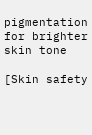pigmentation for brighter skin tone

[Skin safety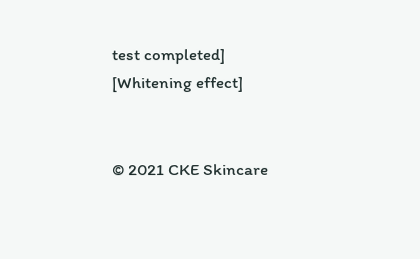test completed]
[Whitening effect]


© 2021 CKE Skincare